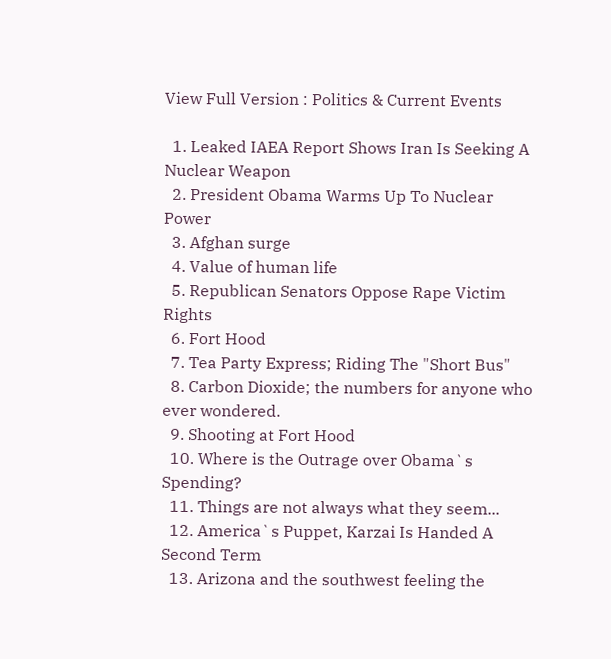View Full Version : Politics & Current Events

  1. Leaked IAEA Report Shows Iran Is Seeking A Nuclear Weapon
  2. President Obama Warms Up To Nuclear Power
  3. Afghan surge
  4. Value of human life
  5. Republican Senators Oppose Rape Victim Rights
  6. Fort Hood
  7. Tea Party Express; Riding The "Short Bus"
  8. Carbon Dioxide; the numbers for anyone who ever wondered.
  9. Shooting at Fort Hood
  10. Where is the Outrage over Obama`s Spending?
  11. Things are not always what they seem...
  12. America`s Puppet, Karzai Is Handed A Second Term
  13. Arizona and the southwest feeling the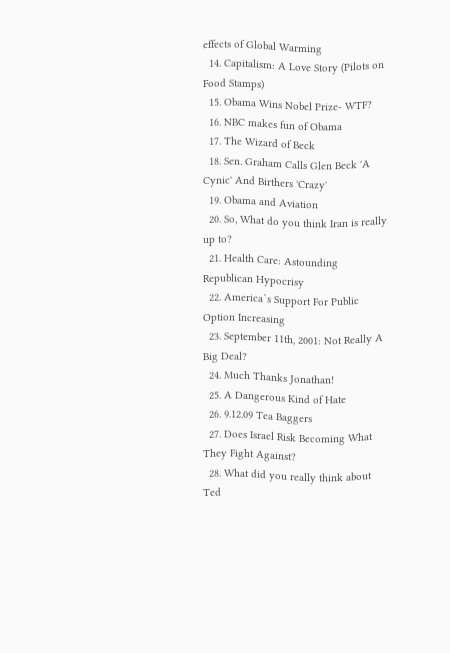effects of Global Warming
  14. Capitalism: A Love Story (Pilots on Food Stamps)
  15. Obama Wins Nobel Prize- WTF?
  16. NBC makes fun of Obama
  17. The Wizard of Beck
  18. Sen. Graham Calls Glen Beck 'A Cynic' And Birthers 'Crazy'
  19. Obama and Aviation
  20. So, What do you think Iran is really up to?
  21. Health Care: Astounding Republican Hypocrisy
  22. America`s Support For Public Option Increasing
  23. September 11th, 2001: Not Really A Big Deal?
  24. Much Thanks Jonathan!
  25. A Dangerous Kind of Hate
  26. 9.12.09 Tea Baggers
  27. Does Israel Risk Becoming What They Fight Against?
  28. What did you really think about Ted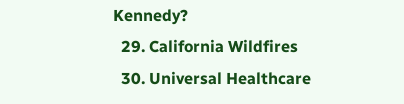Kennedy?
  29. California Wildfires
  30. Universal Healthcare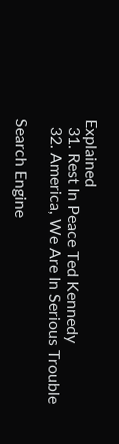Explained
  31. Rest In Peace Ted Kennedy
  32. America, We Are In Serious Trouble

Search Engine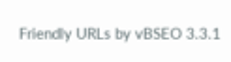Friendly URLs by vBSEO 3.3.1